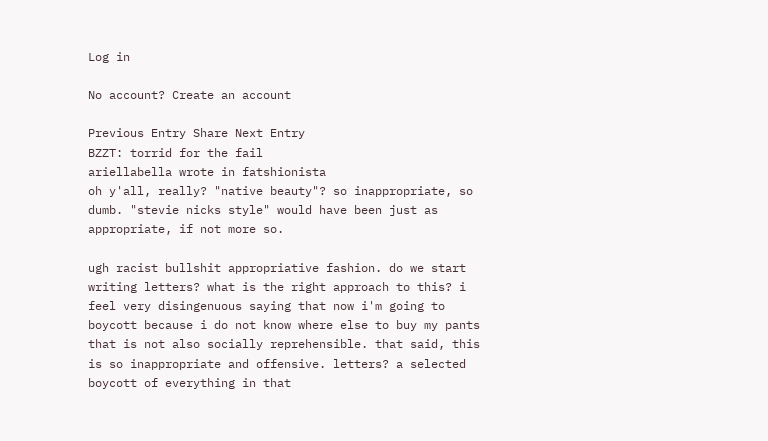Log in

No account? Create an account

Previous Entry Share Next Entry
BZZT: torrid for the fail
ariellabella wrote in fatshionista
oh y'all, really? "native beauty"? so inappropriate, so dumb. "stevie nicks style" would have been just as appropriate, if not more so.

ugh racist bullshit appropriative fashion. do we start writing letters? what is the right approach to this? i feel very disingenuous saying that now i'm going to boycott because i do not know where else to buy my pants that is not also socially reprehensible. that said, this is so inappropriate and offensive. letters? a selected boycott of everything in that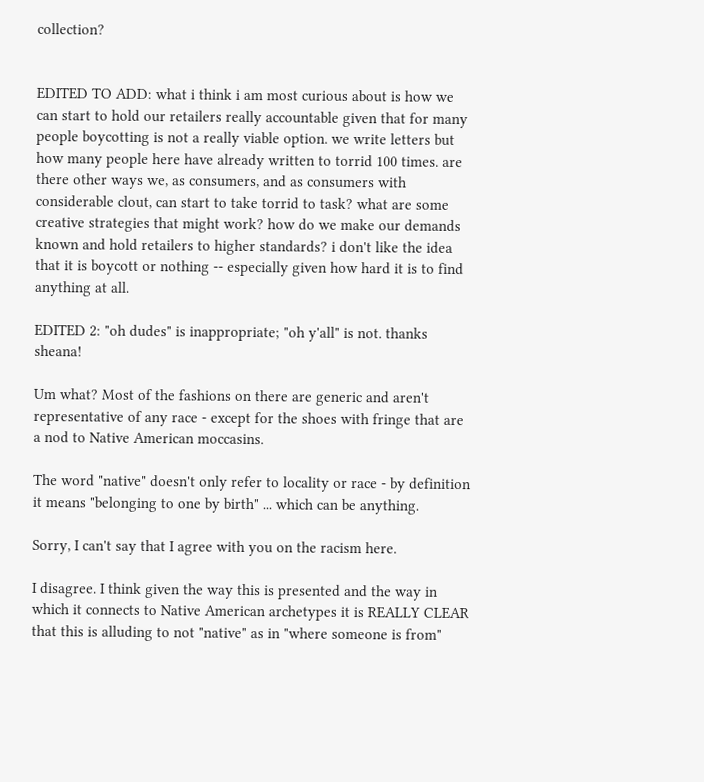collection?


EDITED TO ADD: what i think i am most curious about is how we can start to hold our retailers really accountable given that for many people boycotting is not a really viable option. we write letters but how many people here have already written to torrid 100 times. are there other ways we, as consumers, and as consumers with considerable clout, can start to take torrid to task? what are some creative strategies that might work? how do we make our demands known and hold retailers to higher standards? i don't like the idea that it is boycott or nothing -- especially given how hard it is to find anything at all.

EDITED 2: "oh dudes" is inappropriate; "oh y'all" is not. thanks sheana!

Um what? Most of the fashions on there are generic and aren't representative of any race - except for the shoes with fringe that are a nod to Native American moccasins.

The word "native" doesn't only refer to locality or race - by definition it means "belonging to one by birth" ... which can be anything.

Sorry, I can't say that I agree with you on the racism here.

I disagree. I think given the way this is presented and the way in which it connects to Native American archetypes it is REALLY CLEAR that this is alluding to not "native" as in "where someone is from"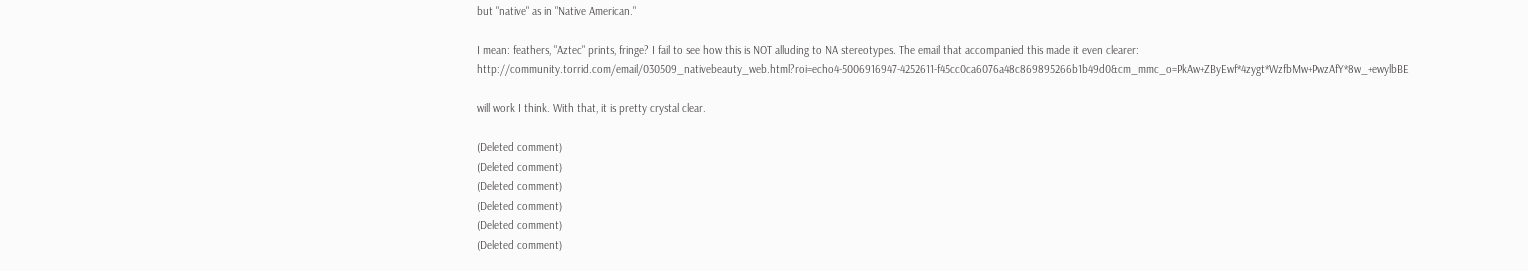but "native" as in "Native American."

I mean: feathers, "Aztec" prints, fringe? I fail to see how this is NOT alluding to NA stereotypes. The email that accompanied this made it even clearer: http://community.torrid.com/email/030509_nativebeauty_web.html?roi=echo4-5006916947-4252611-f45cc0ca6076a48c869895266b1b49d0&cm_mmc_o=PkAw+ZByEwf*4zygt*WzfbMw+PwzAfY*8w_+ewylbBE

will work I think. With that, it is pretty crystal clear.

(Deleted comment)
(Deleted comment)
(Deleted comment)
(Deleted comment)
(Deleted comment)
(Deleted comment)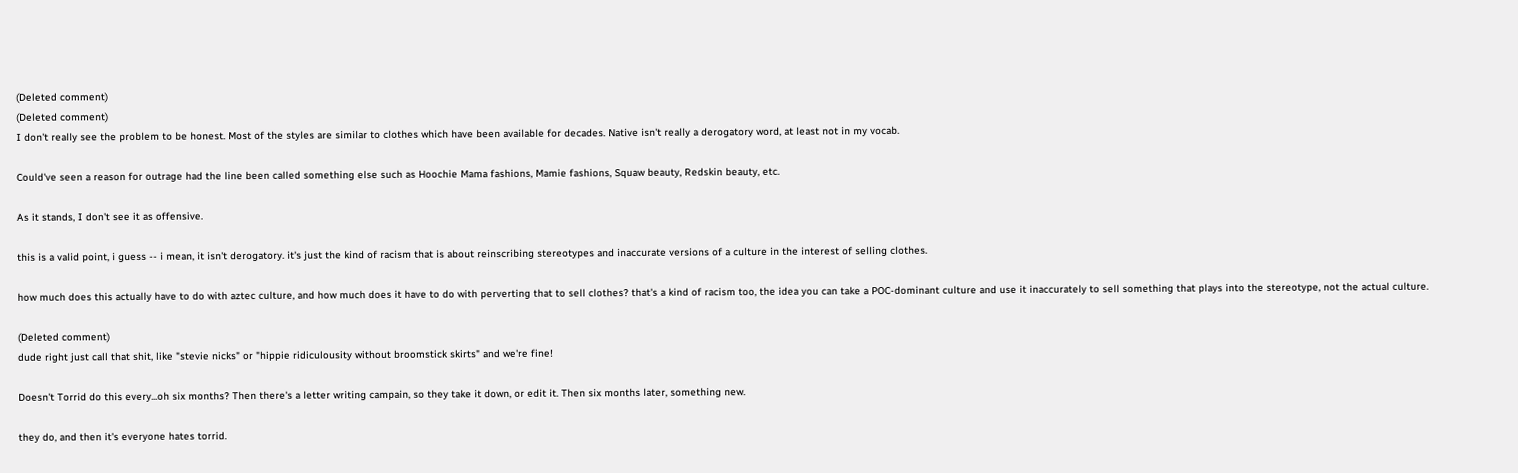(Deleted comment)
(Deleted comment)
I don't really see the problem to be honest. Most of the styles are similar to clothes which have been available for decades. Native isn't really a derogatory word, at least not in my vocab.

Could've seen a reason for outrage had the line been called something else such as Hoochie Mama fashions, Mamie fashions, Squaw beauty, Redskin beauty, etc.

As it stands, I don't see it as offensive.

this is a valid point, i guess -- i mean, it isn't derogatory. it's just the kind of racism that is about reinscribing stereotypes and inaccurate versions of a culture in the interest of selling clothes.

how much does this actually have to do with aztec culture, and how much does it have to do with perverting that to sell clothes? that's a kind of racism too, the idea you can take a POC-dominant culture and use it inaccurately to sell something that plays into the stereotype, not the actual culture.

(Deleted comment)
dude right just call that shit, like "stevie nicks" or "hippie ridiculousity without broomstick skirts" and we're fine!

Doesn't Torrid do this every...oh six months? Then there's a letter writing campain, so they take it down, or edit it. Then six months later, something new.

they do, and then it's everyone hates torrid.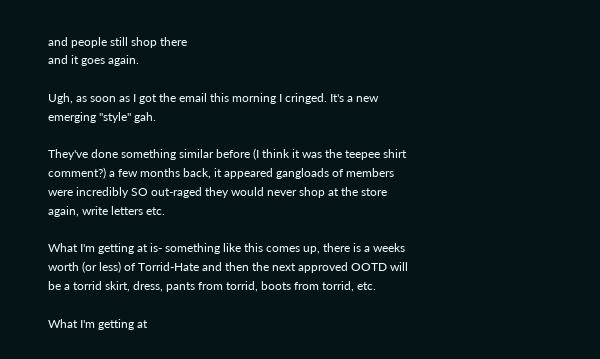and people still shop there
and it goes again.

Ugh, as soon as I got the email this morning I cringed. It's a new emerging "style" gah.

They've done something similar before (I think it was the teepee shirt comment?) a few months back, it appeared gangloads of members were incredibly SO out-raged they would never shop at the store again, write letters etc.

What I'm getting at is- something like this comes up, there is a weeks worth (or less) of Torrid-Hate and then the next approved OOTD will be a torrid skirt, dress, pants from torrid, boots from torrid, etc.

What I'm getting at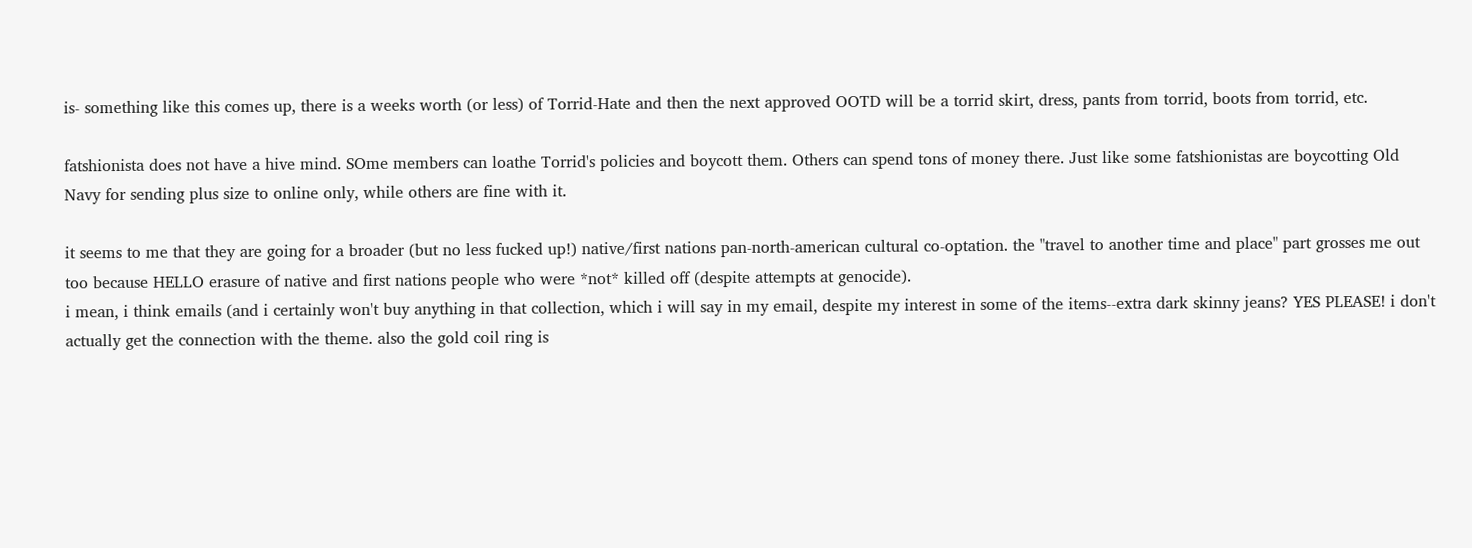is- something like this comes up, there is a weeks worth (or less) of Torrid-Hate and then the next approved OOTD will be a torrid skirt, dress, pants from torrid, boots from torrid, etc.

fatshionista does not have a hive mind. SOme members can loathe Torrid's policies and boycott them. Others can spend tons of money there. Just like some fatshionistas are boycotting Old Navy for sending plus size to online only, while others are fine with it.

it seems to me that they are going for a broader (but no less fucked up!) native/first nations pan-north-american cultural co-optation. the "travel to another time and place" part grosses me out too because HELLO erasure of native and first nations people who were *not* killed off (despite attempts at genocide).
i mean, i think emails (and i certainly won't buy anything in that collection, which i will say in my email, despite my interest in some of the items--extra dark skinny jeans? YES PLEASE! i don't actually get the connection with the theme. also the gold coil ring is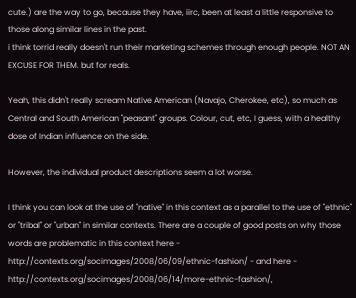cute.) are the way to go, because they have, iirc, been at least a little responsive to those along similar lines in the past.
i think torrid really doesn't run their marketing schemes through enough people. NOT AN EXCUSE FOR THEM. but for reals.

Yeah, this didn't really scream Native American (Navajo, Cherokee, etc), so much as Central and South American "peasant" groups. Colour, cut, etc, I guess, with a healthy dose of Indian influence on the side.

However, the individual product descriptions seem a lot worse.

I think you can look at the use of "native" in this context as a parallel to the use of "ethnic" or "tribal" or "urban" in similar contexts. There are a couple of good posts on why those words are problematic in this context here - http://contexts.org/socimages/2008/06/09/ethnic-fashion/ - and here - http://contexts.org/socimages/2008/06/14/more-ethnic-fashion/,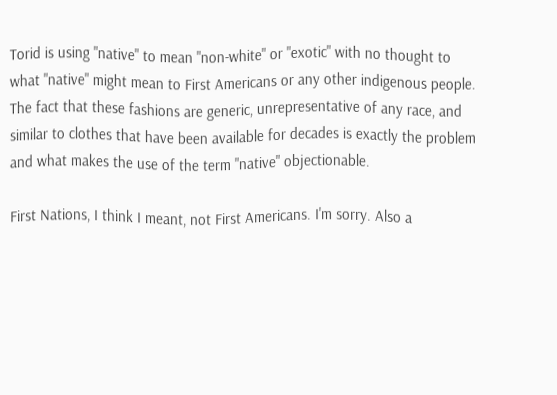Torid is using "native" to mean "non-white" or "exotic" with no thought to what "native" might mean to First Americans or any other indigenous people. The fact that these fashions are generic, unrepresentative of any race, and similar to clothes that have been available for decades is exactly the problem and what makes the use of the term "native" objectionable.

First Nations, I think I meant, not First Americans. I'm sorry. Also a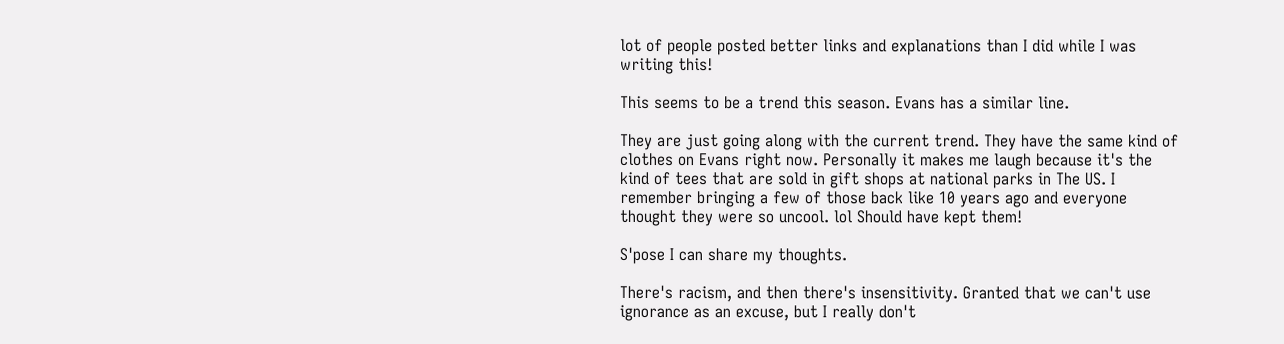lot of people posted better links and explanations than I did while I was writing this!

This seems to be a trend this season. Evans has a similar line.

They are just going along with the current trend. They have the same kind of clothes on Evans right now. Personally it makes me laugh because it's the kind of tees that are sold in gift shops at national parks in The US. I remember bringing a few of those back like 10 years ago and everyone thought they were so uncool. lol Should have kept them!

S'pose I can share my thoughts.

There's racism, and then there's insensitivity. Granted that we can't use ignorance as an excuse, but I really don't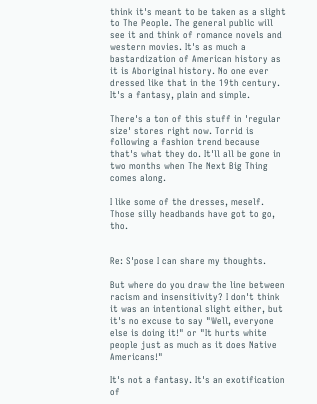think it's meant to be taken as a slight to The People. The general public will see it and think of romance novels and western movies. It's as much a bastardization of American history as it is Aboriginal history. No one ever dressed like that in the 19th century. It's a fantasy, plain and simple.

There's a ton of this stuff in 'regular size' stores right now. Torrid is following a fashion trend because that's what they do. It'll all be gone in two months when The Next Big Thing comes along.

I like some of the dresses, meself. Those silly headbands have got to go, tho.


Re: S'pose I can share my thoughts.

But where do you draw the line between racism and insensitivity? I don't think it was an intentional slight either, but it's no excuse to say "Well, everyone else is doing it!" or "It hurts white people just as much as it does Native Americans!"

It's not a fantasy. It's an exotification of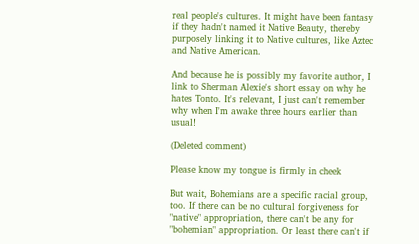real people's cultures. It might have been fantasy if they hadn't named it Native Beauty, thereby purposely linking it to Native cultures, like Aztec and Native American.

And because he is possibly my favorite author, I link to Sherman Alexie's short essay on why he hates Tonto. It's relevant, I just can't remember why when I'm awake three hours earlier than usual!

(Deleted comment)

Please know my tongue is firmly in cheek

But wait, Bohemians are a specific racial group, too. If there can be no cultural forgiveness for "native" appropriation, there can't be any for "bohemian" appropriation. Or least there can't if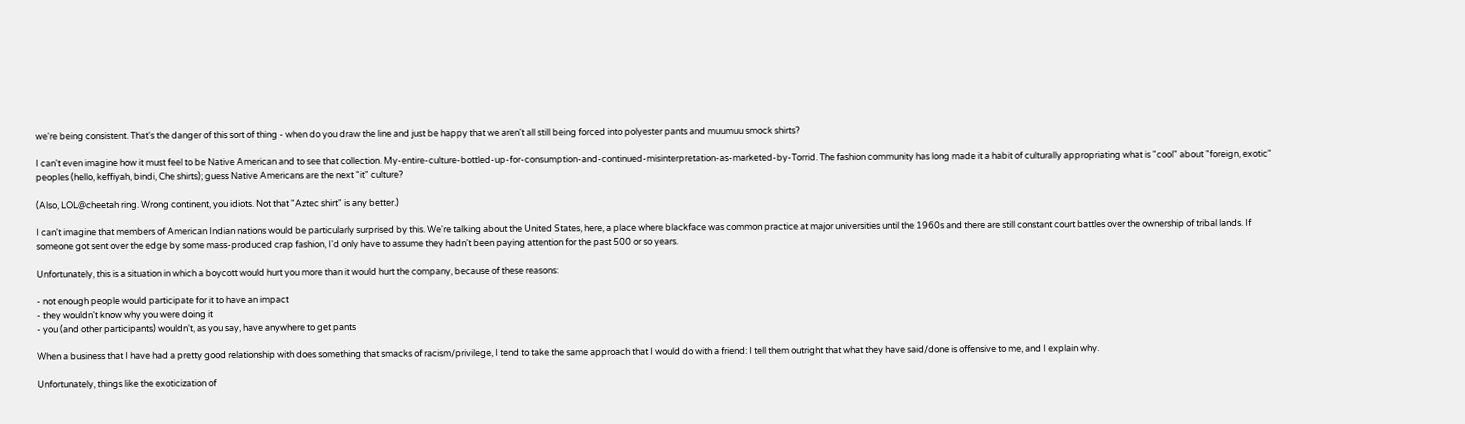we're being consistent. That's the danger of this sort of thing - when do you draw the line and just be happy that we aren't all still being forced into polyester pants and muumuu smock shirts?

I can't even imagine how it must feel to be Native American and to see that collection. My-entire-culture-bottled-up-for-consumption-and-continued-misinterpretation-as-marketed-by-Torrid. The fashion community has long made it a habit of culturally appropriating what is "cool" about "foreign, exotic" peoples (hello, keffiyah, bindi, Che shirts); guess Native Americans are the next "it" culture?

(Also, LOL@cheetah ring. Wrong continent, you idiots. Not that "Aztec shirt" is any better.)

I can't imagine that members of American Indian nations would be particularly surprised by this. We're talking about the United States, here, a place where blackface was common practice at major universities until the 1960s and there are still constant court battles over the ownership of tribal lands. If someone got sent over the edge by some mass-produced crap fashion, I'd only have to assume they hadn't been paying attention for the past 500 or so years.

Unfortunately, this is a situation in which a boycott would hurt you more than it would hurt the company, because of these reasons:

- not enough people would participate for it to have an impact
- they wouldn't know why you were doing it
- you (and other participants) wouldn't, as you say, have anywhere to get pants

When a business that I have had a pretty good relationship with does something that smacks of racism/privilege, I tend to take the same approach that I would do with a friend: I tell them outright that what they have said/done is offensive to me, and I explain why.

Unfortunately, things like the exoticization of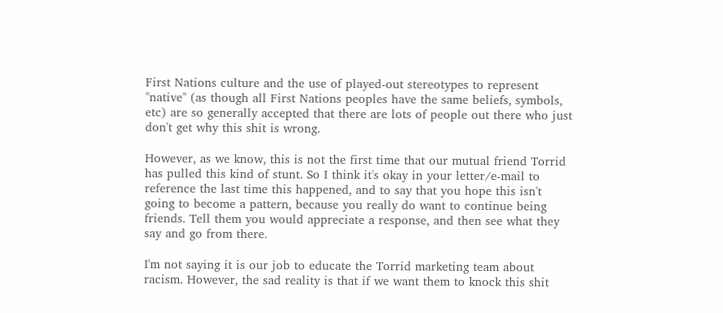First Nations culture and the use of played-out stereotypes to represent "native" (as though all First Nations peoples have the same beliefs, symbols, etc) are so generally accepted that there are lots of people out there who just don't get why this shit is wrong.

However, as we know, this is not the first time that our mutual friend Torrid has pulled this kind of stunt. So I think it's okay in your letter/e-mail to reference the last time this happened, and to say that you hope this isn't going to become a pattern, because you really do want to continue being friends. Tell them you would appreciate a response, and then see what they say and go from there.

I'm not saying it is our job to educate the Torrid marketing team about racism. However, the sad reality is that if we want them to knock this shit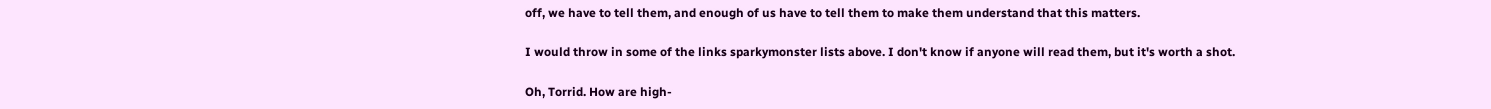off, we have to tell them, and enough of us have to tell them to make them understand that this matters.

I would throw in some of the links sparkymonster lists above. I don't know if anyone will read them, but it's worth a shot.

Oh, Torrid. How are high-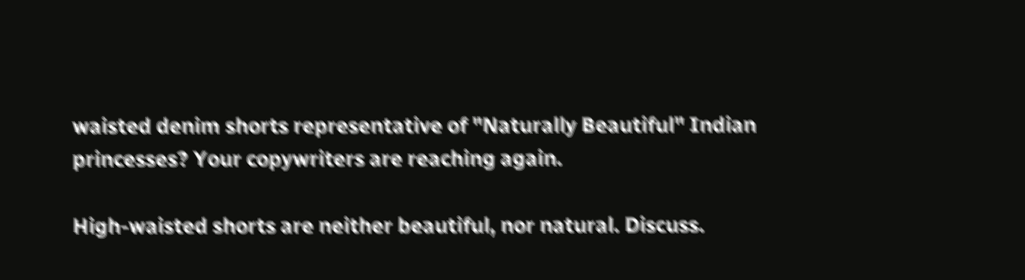waisted denim shorts representative of "Naturally Beautiful" Indian princesses? Your copywriters are reaching again.

High-waisted shorts are neither beautiful, nor natural. Discuss.